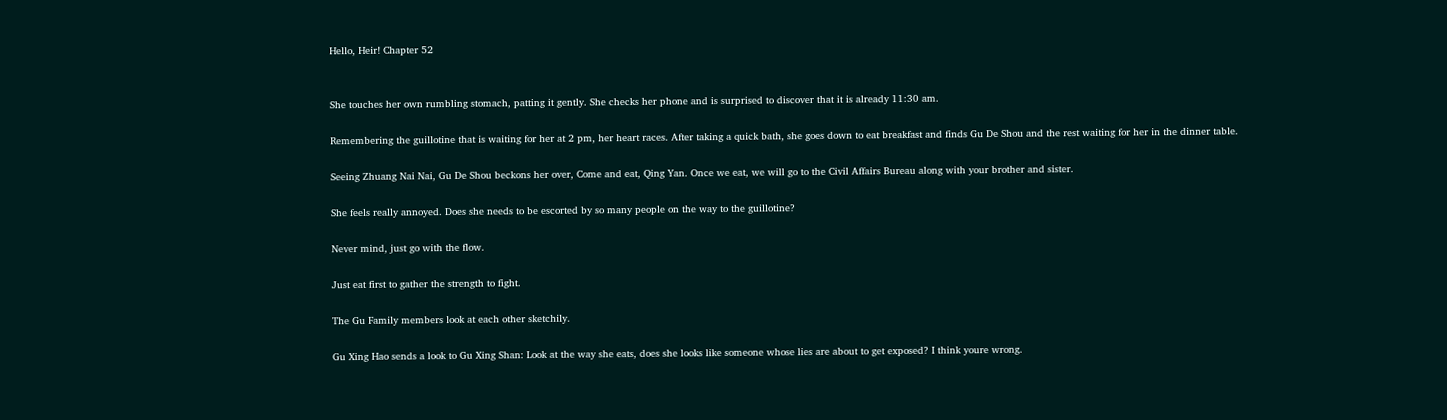Hello, Heir! Chapter 52


She touches her own rumbling stomach, patting it gently. She checks her phone and is surprised to discover that it is already 11:30 am.

Remembering the guillotine that is waiting for her at 2 pm, her heart races. After taking a quick bath, she goes down to eat breakfast and finds Gu De Shou and the rest waiting for her in the dinner table.

Seeing Zhuang Nai Nai, Gu De Shou beckons her over, Come and eat, Qing Yan. Once we eat, we will go to the Civil Affairs Bureau along with your brother and sister.

She feels really annoyed. Does she needs to be escorted by so many people on the way to the guillotine?

Never mind, just go with the flow.

Just eat first to gather the strength to fight.

The Gu Family members look at each other sketchily.

Gu Xing Hao sends a look to Gu Xing Shan: Look at the way she eats, does she looks like someone whose lies are about to get exposed? I think youre wrong.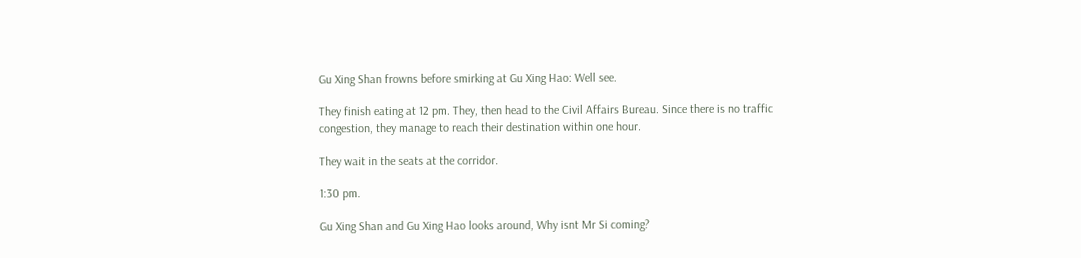Gu Xing Shan frowns before smirking at Gu Xing Hao: Well see.

They finish eating at 12 pm. They, then head to the Civil Affairs Bureau. Since there is no traffic congestion, they manage to reach their destination within one hour.

They wait in the seats at the corridor.

1:30 pm.

Gu Xing Shan and Gu Xing Hao looks around, Why isnt Mr Si coming?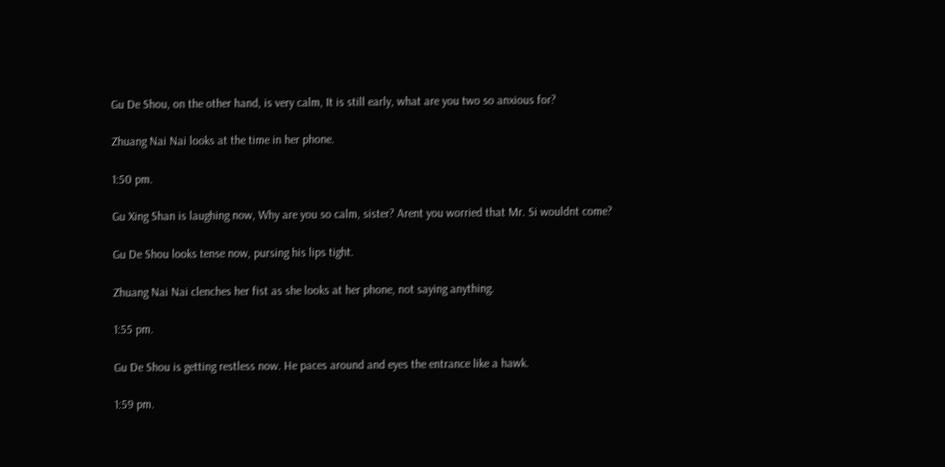Gu De Shou, on the other hand, is very calm, It is still early, what are you two so anxious for?

Zhuang Nai Nai looks at the time in her phone.

1:50 pm.

Gu Xing Shan is laughing now, Why are you so calm, sister? Arent you worried that Mr. Si wouldnt come?

Gu De Shou looks tense now, pursing his lips tight.

Zhuang Nai Nai clenches her fist as she looks at her phone, not saying anything.

1:55 pm.

Gu De Shou is getting restless now. He paces around and eyes the entrance like a hawk.

1:59 pm.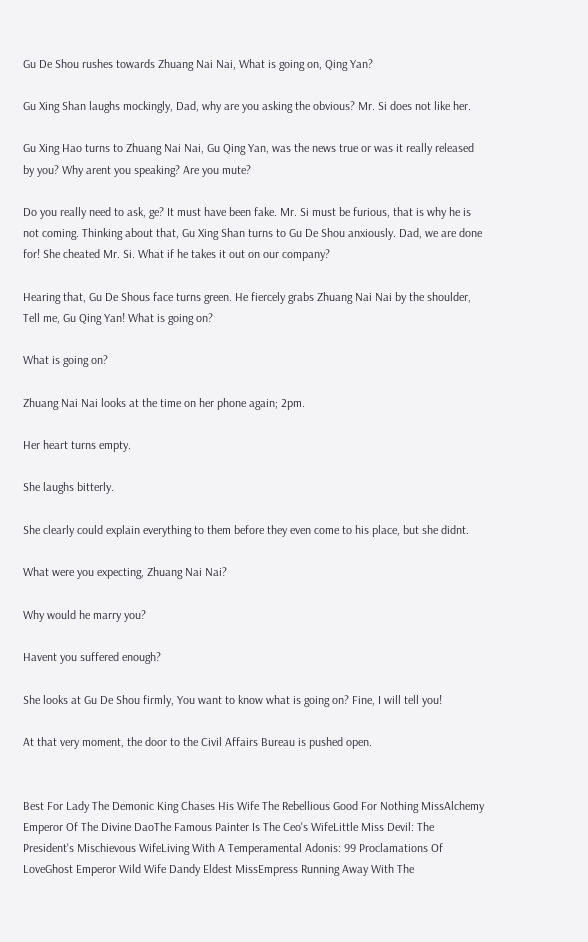Gu De Shou rushes towards Zhuang Nai Nai, What is going on, Qing Yan?

Gu Xing Shan laughs mockingly, Dad, why are you asking the obvious? Mr. Si does not like her.

Gu Xing Hao turns to Zhuang Nai Nai, Gu Qing Yan, was the news true or was it really released by you? Why arent you speaking? Are you mute?

Do you really need to ask, ge? It must have been fake. Mr. Si must be furious, that is why he is not coming. Thinking about that, Gu Xing Shan turns to Gu De Shou anxiously. Dad, we are done for! She cheated Mr. Si. What if he takes it out on our company?

Hearing that, Gu De Shous face turns green. He fiercely grabs Zhuang Nai Nai by the shoulder, Tell me, Gu Qing Yan! What is going on?

What is going on?

Zhuang Nai Nai looks at the time on her phone again; 2pm.

Her heart turns empty.

She laughs bitterly.

She clearly could explain everything to them before they even come to his place, but she didnt.

What were you expecting, Zhuang Nai Nai?

Why would he marry you?

Havent you suffered enough?

She looks at Gu De Shou firmly, You want to know what is going on? Fine, I will tell you!

At that very moment, the door to the Civil Affairs Bureau is pushed open.


Best For Lady The Demonic King Chases His Wife The Rebellious Good For Nothing MissAlchemy Emperor Of The Divine DaoThe Famous Painter Is The Ceo's WifeLittle Miss Devil: The President's Mischievous WifeLiving With A Temperamental Adonis: 99 Proclamations Of LoveGhost Emperor Wild Wife Dandy Eldest MissEmpress Running Away With The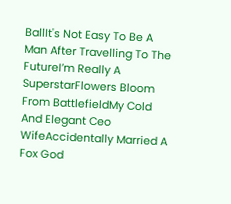BallIt's Not Easy To Be A Man After Travelling To The FutureI’m Really A SuperstarFlowers Bloom From BattlefieldMy Cold And Elegant Ceo WifeAccidentally Married A Fox God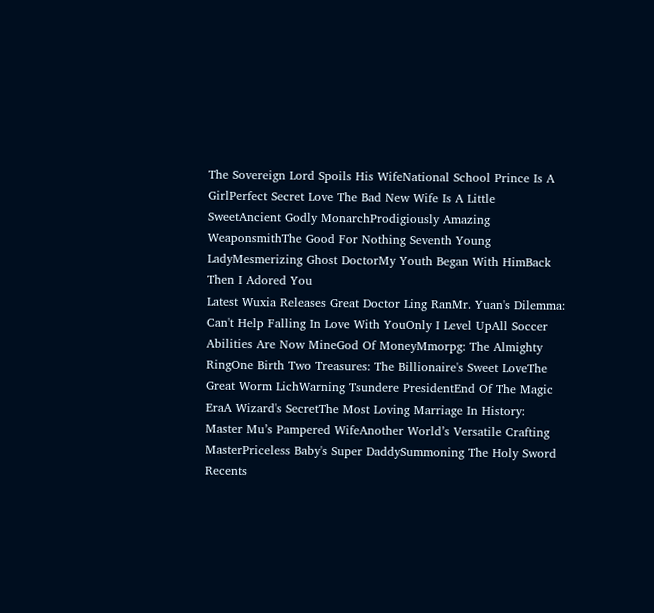The Sovereign Lord Spoils His WifeNational School Prince Is A GirlPerfect Secret Love The Bad New Wife Is A Little SweetAncient Godly MonarchProdigiously Amazing WeaponsmithThe Good For Nothing Seventh Young LadyMesmerizing Ghost DoctorMy Youth Began With HimBack Then I Adored You
Latest Wuxia Releases Great Doctor Ling RanMr. Yuan's Dilemma: Can't Help Falling In Love With YouOnly I Level UpAll Soccer Abilities Are Now MineGod Of MoneyMmorpg: The Almighty RingOne Birth Two Treasures: The Billionaire's Sweet LoveThe Great Worm LichWarning Tsundere PresidentEnd Of The Magic EraA Wizard's SecretThe Most Loving Marriage In History: Master Mu’s Pampered WifeAnother World’s Versatile Crafting MasterPriceless Baby's Super DaddySummoning The Holy Sword
Recents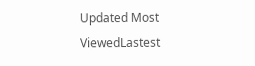Updated Most ViewedLastest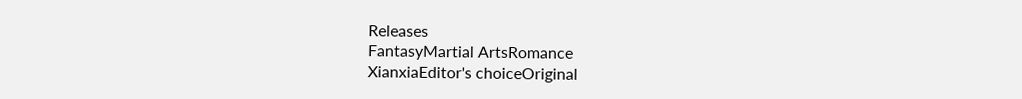Releases
FantasyMartial ArtsRomance
XianxiaEditor's choiceOriginal